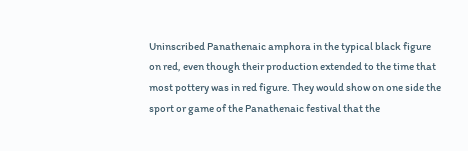Uninscribed Panathenaic amphora in the typical black figure on red, even though their production extended to the time that most pottery was in red figure. They would show on one side the sport or game of the Panathenaic festival that the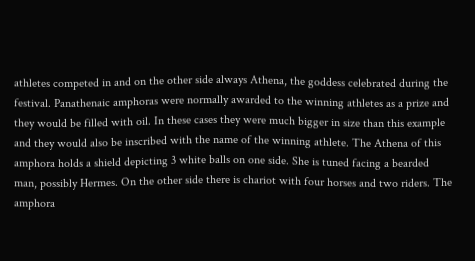athletes competed in and on the other side always Athena, the goddess celebrated during the festival. Panathenaic amphoras were normally awarded to the winning athletes as a prize and they would be filled with oil. In these cases they were much bigger in size than this example and they would also be inscribed with the name of the winning athlete. The Athena of this amphora holds a shield depicting 3 white balls on one side. She is tuned facing a bearded man, possibly Hermes. On the other side there is chariot with four horses and two riders. The amphora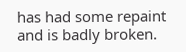has had some repaint and is badly broken.